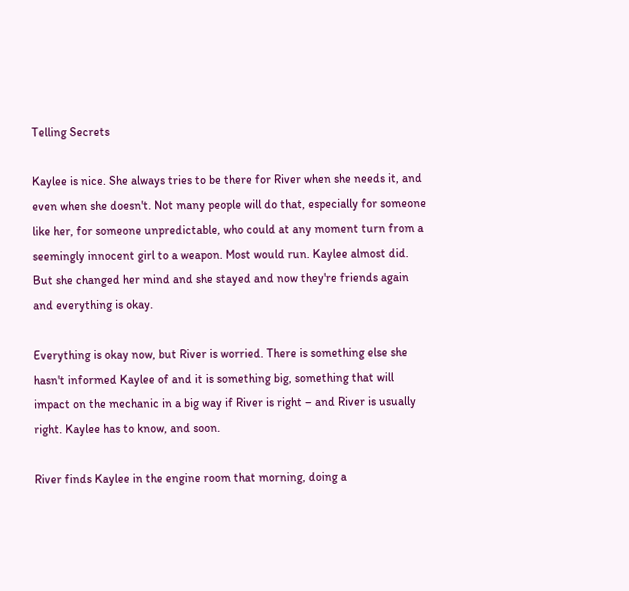Telling Secrets

Kaylee is nice. She always tries to be there for River when she needs it, and even when she doesn't. Not many people will do that, especially for someone like her, for someone unpredictable, who could at any moment turn from a seemingly innocent girl to a weapon. Most would run. Kaylee almost did. But she changed her mind and she stayed and now they're friends again and everything is okay.

Everything is okay now, but River is worried. There is something else she hasn't informed Kaylee of and it is something big, something that will impact on the mechanic in a big way if River is right – and River is usually right. Kaylee has to know, and soon.

River finds Kaylee in the engine room that morning, doing a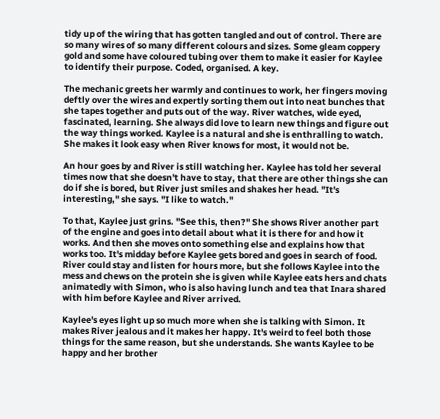tidy up of the wiring that has gotten tangled and out of control. There are so many wires of so many different colours and sizes. Some gleam coppery gold and some have coloured tubing over them to make it easier for Kaylee to identify their purpose. Coded, organised. A key.

The mechanic greets her warmly and continues to work, her fingers moving deftly over the wires and expertly sorting them out into neat bunches that she tapes together and puts out of the way. River watches, wide eyed, fascinated, learning. She always did love to learn new things and figure out the way things worked. Kaylee is a natural and she is enthralling to watch. She makes it look easy when River knows for most, it would not be.

An hour goes by and River is still watching her. Kaylee has told her several times now that she doesn't have to stay, that there are other things she can do if she is bored, but River just smiles and shakes her head. "It's interesting," she says. "I like to watch."

To that, Kaylee just grins. "See this, then?" She shows River another part of the engine and goes into detail about what it is there for and how it works. And then she moves onto something else and explains how that works too. It's midday before Kaylee gets bored and goes in search of food. River could stay and listen for hours more, but she follows Kaylee into the mess and chews on the protein she is given while Kaylee eats hers and chats animatedly with Simon, who is also having lunch and tea that Inara shared with him before Kaylee and River arrived.

Kaylee's eyes light up so much more when she is talking with Simon. It makes River jealous and it makes her happy. It's weird to feel both those things for the same reason, but she understands. She wants Kaylee to be happy and her brother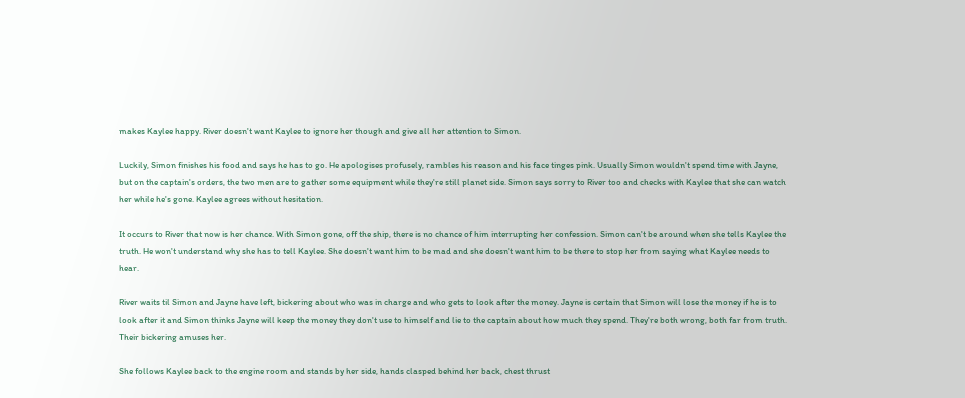makes Kaylee happy. River doesn't want Kaylee to ignore her though and give all her attention to Simon.

Luckily, Simon finishes his food and says he has to go. He apologises profusely, rambles his reason and his face tinges pink. Usually Simon wouldn't spend time with Jayne, but on the captain's orders, the two men are to gather some equipment while they're still planet side. Simon says sorry to River too and checks with Kaylee that she can watch her while he's gone. Kaylee agrees without hesitation.

It occurs to River that now is her chance. With Simon gone, off the ship, there is no chance of him interrupting her confession. Simon can't be around when she tells Kaylee the truth. He won't understand why she has to tell Kaylee. She doesn't want him to be mad and she doesn't want him to be there to stop her from saying what Kaylee needs to hear.

River waits til Simon and Jayne have left, bickering about who was in charge and who gets to look after the money. Jayne is certain that Simon will lose the money if he is to look after it and Simon thinks Jayne will keep the money they don't use to himself and lie to the captain about how much they spend. They're both wrong, both far from truth. Their bickering amuses her.

She follows Kaylee back to the engine room and stands by her side, hands clasped behind her back, chest thrust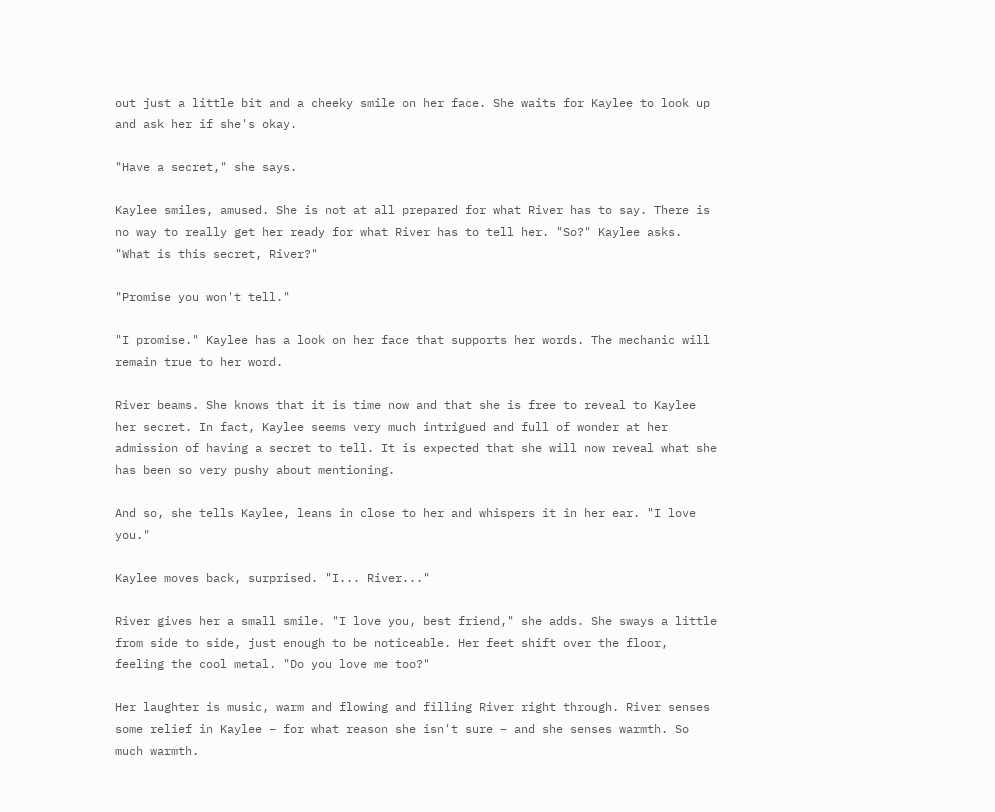out just a little bit and a cheeky smile on her face. She waits for Kaylee to look up and ask her if she's okay.

"Have a secret," she says.

Kaylee smiles, amused. She is not at all prepared for what River has to say. There is no way to really get her ready for what River has to tell her. "So?" Kaylee asks. "What is this secret, River?"

"Promise you won't tell."

"I promise." Kaylee has a look on her face that supports her words. The mechanic will remain true to her word.

River beams. She knows that it is time now and that she is free to reveal to Kaylee her secret. In fact, Kaylee seems very much intrigued and full of wonder at her admission of having a secret to tell. It is expected that she will now reveal what she has been so very pushy about mentioning.

And so, she tells Kaylee, leans in close to her and whispers it in her ear. "I love you."

Kaylee moves back, surprised. "I... River..."

River gives her a small smile. "I love you, best friend," she adds. She sways a little from side to side, just enough to be noticeable. Her feet shift over the floor, feeling the cool metal. "Do you love me too?"

Her laughter is music, warm and flowing and filling River right through. River senses some relief in Kaylee – for what reason she isn't sure – and she senses warmth. So much warmth.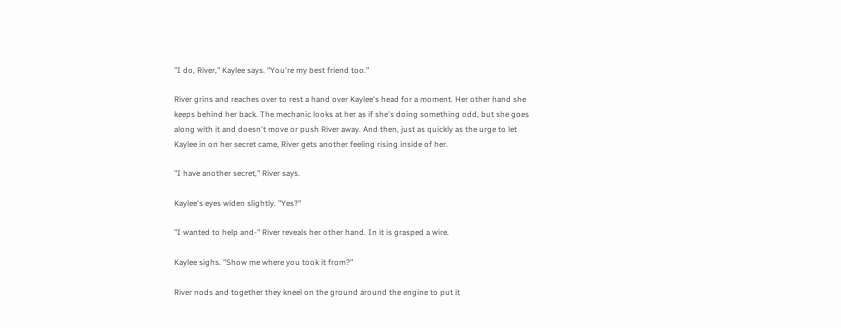"I do, River," Kaylee says. "You're my best friend too."

River grins and reaches over to rest a hand over Kaylee's head for a moment. Her other hand she keeps behind her back. The mechanic looks at her as if she's doing something odd, but she goes along with it and doesn't move or push River away. And then, just as quickly as the urge to let Kaylee in on her secret came, River gets another feeling rising inside of her.

"I have another secret," River says.

Kaylee's eyes widen slightly. "Yes?"

"I wanted to help and-" River reveals her other hand. In it is grasped a wire.

Kaylee sighs. "Show me where you took it from?"

River nods and together they kneel on the ground around the engine to put it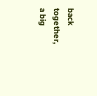back together, a big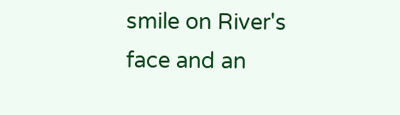smile on River's face and an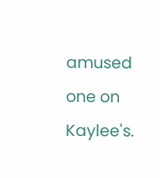amused one on Kaylee's.